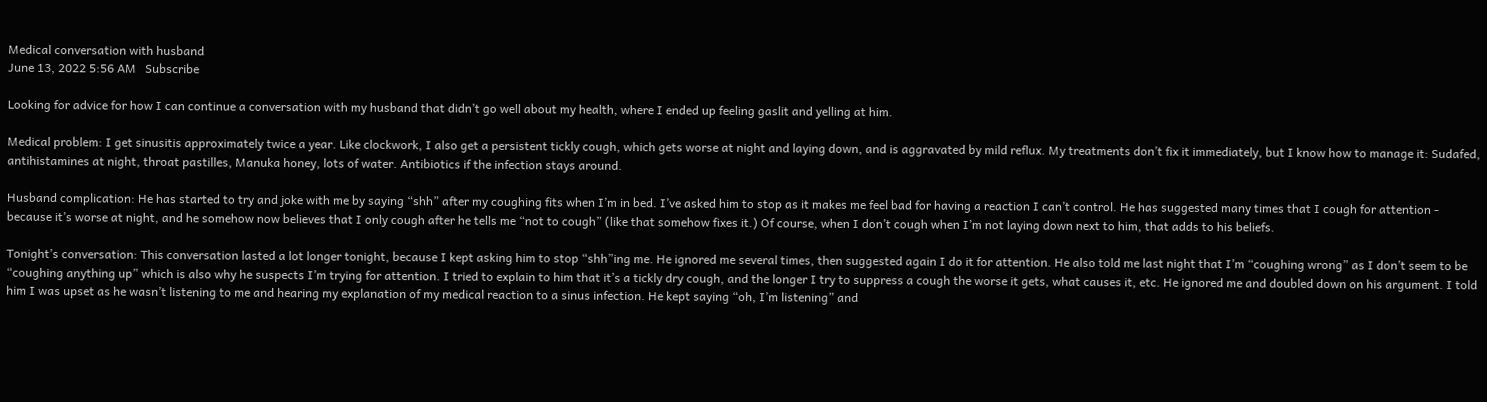Medical conversation with husband
June 13, 2022 5:56 AM   Subscribe

Looking for advice for how I can continue a conversation with my husband that didn’t go well about my health, where I ended up feeling gaslit and yelling at him.

Medical problem: I get sinusitis approximately twice a year. Like clockwork, I also get a persistent tickly cough, which gets worse at night and laying down, and is aggravated by mild reflux. My treatments don’t fix it immediately, but I know how to manage it: Sudafed, antihistamines at night, throat pastilles, Manuka honey, lots of water. Antibiotics if the infection stays around.

Husband complication: He has started to try and joke with me by saying “shh” after my coughing fits when I’m in bed. I’ve asked him to stop as it makes me feel bad for having a reaction I can’t control. He has suggested many times that I cough for attention - because it’s worse at night, and he somehow now believes that I only cough after he tells me “not to cough” (like that somehow fixes it.) Of course, when I don’t cough when I’m not laying down next to him, that adds to his beliefs.

Tonight’s conversation: This conversation lasted a lot longer tonight, because I kept asking him to stop “shh”ing me. He ignored me several times, then suggested again I do it for attention. He also told me last night that I’m “coughing wrong” as I don’t seem to be “coughing anything up” which is also why he suspects I’m trying for attention. I tried to explain to him that it’s a tickly dry cough, and the longer I try to suppress a cough the worse it gets, what causes it, etc. He ignored me and doubled down on his argument. I told him I was upset as he wasn’t listening to me and hearing my explanation of my medical reaction to a sinus infection. He kept saying “oh, I’m listening” and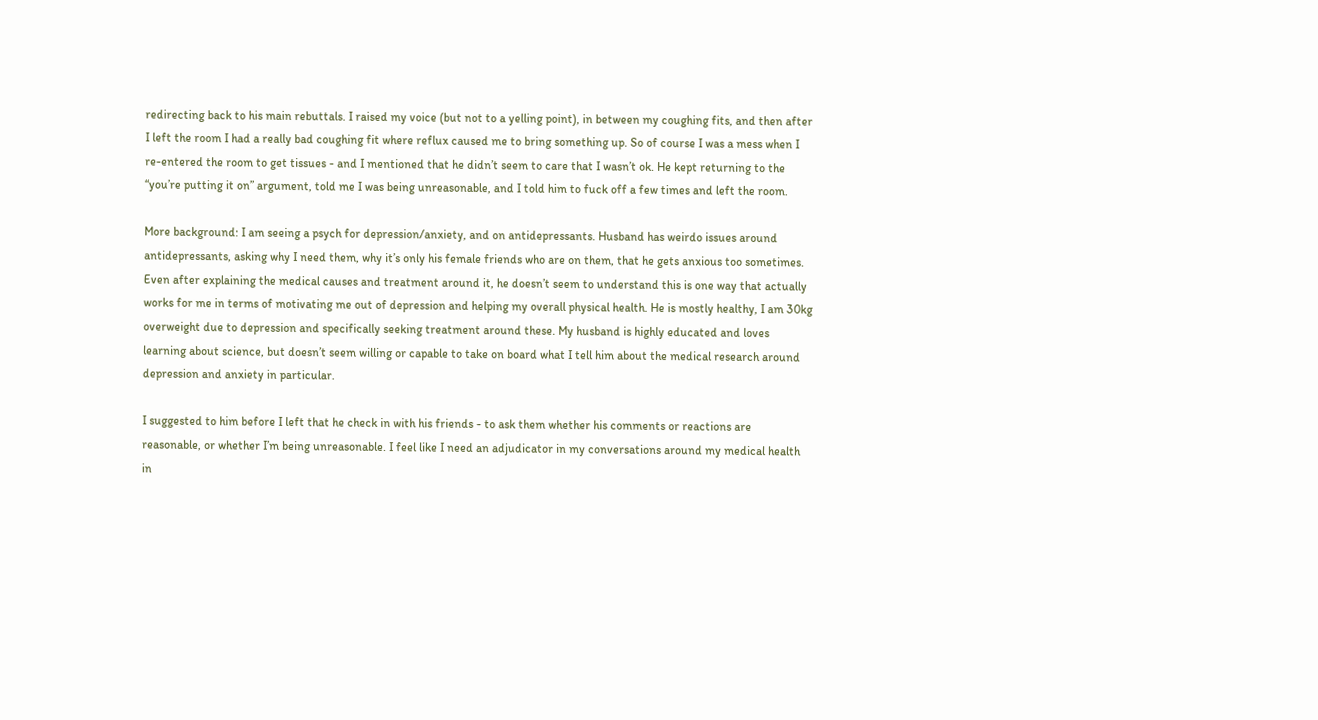redirecting back to his main rebuttals. I raised my voice (but not to a yelling point), in between my coughing fits, and then after I left the room I had a really bad coughing fit where reflux caused me to bring something up. So of course I was a mess when I re-entered the room to get tissues - and I mentioned that he didn’t seem to care that I wasn’t ok. He kept returning to the “you’re putting it on” argument, told me I was being unreasonable, and I told him to fuck off a few times and left the room.

More background: I am seeing a psych for depression/anxiety, and on antidepressants. Husband has weirdo issues around antidepressants, asking why I need them, why it’s only his female friends who are on them, that he gets anxious too sometimes. Even after explaining the medical causes and treatment around it, he doesn’t seem to understand this is one way that actually works for me in terms of motivating me out of depression and helping my overall physical health. He is mostly healthy, I am 30kg overweight due to depression and specifically seeking treatment around these. My husband is highly educated and loves learning about science, but doesn’t seem willing or capable to take on board what I tell him about the medical research around depression and anxiety in particular.

I suggested to him before I left that he check in with his friends - to ask them whether his comments or reactions are reasonable, or whether I’m being unreasonable. I feel like I need an adjudicator in my conversations around my medical health in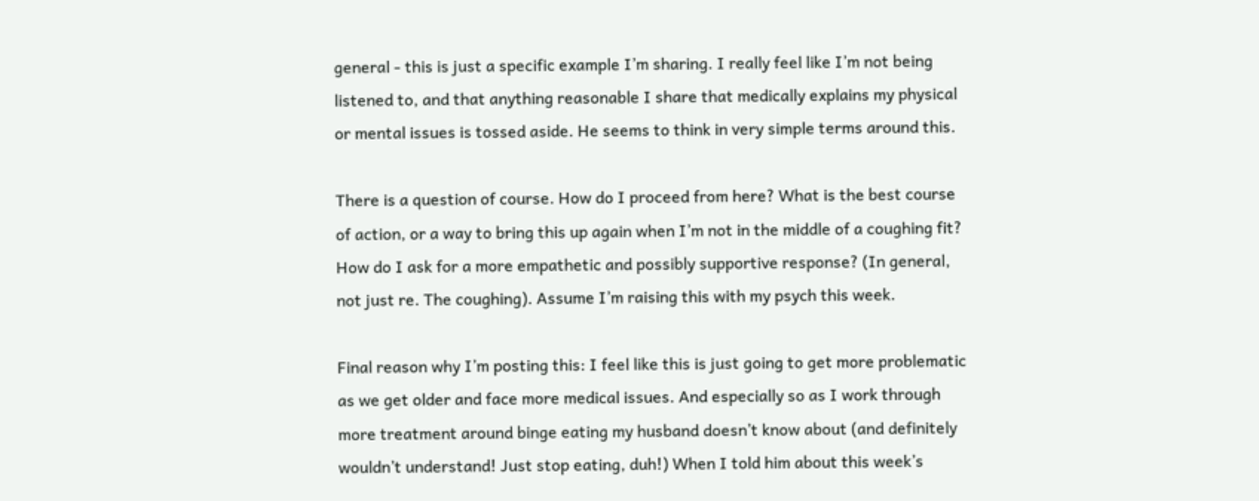general - this is just a specific example I’m sharing. I really feel like I’m not being listened to, and that anything reasonable I share that medically explains my physical or mental issues is tossed aside. He seems to think in very simple terms around this.

There is a question of course. How do I proceed from here? What is the best course of action, or a way to bring this up again when I’m not in the middle of a coughing fit? How do I ask for a more empathetic and possibly supportive response? (In general, not just re. The coughing). Assume I’m raising this with my psych this week.

Final reason why I’m posting this: I feel like this is just going to get more problematic as we get older and face more medical issues. And especially so as I work through more treatment around binge eating my husband doesn’t know about (and definitely wouldn’t understand! Just stop eating, duh!) When I told him about this week’s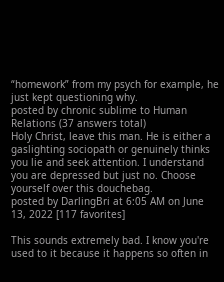“homework” from my psych for example, he just kept questioning why.
posted by chronic sublime to Human Relations (37 answers total)
Holy Christ, leave this man. He is either a gaslighting sociopath or genuinely thinks you lie and seek attention. I understand you are depressed but just no. Choose yourself over this douchebag.
posted by DarlingBri at 6:05 AM on June 13, 2022 [117 favorites]

This sounds extremely bad. I know you're used to it because it happens so often in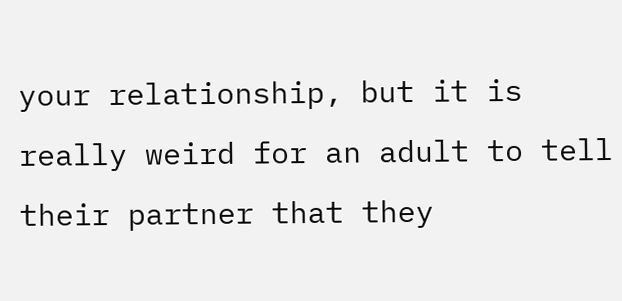your relationship, but it is really weird for an adult to tell their partner that they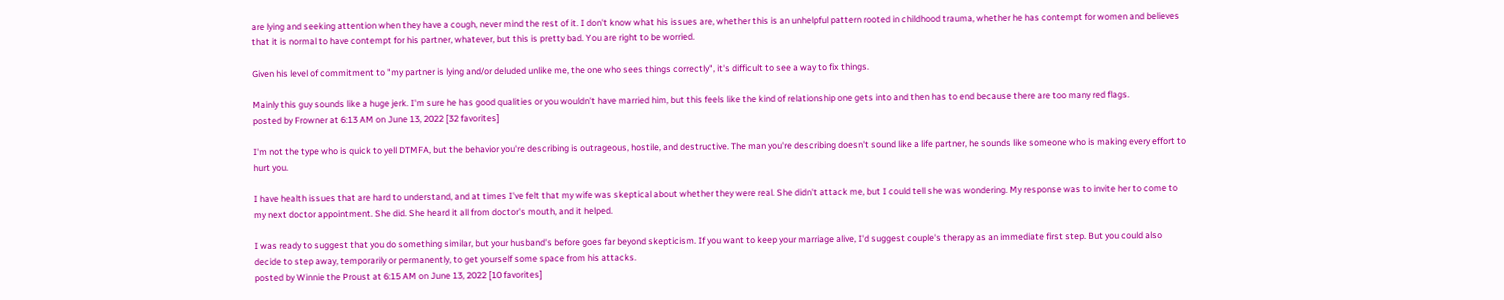are lying and seeking attention when they have a cough, never mind the rest of it. I don't know what his issues are, whether this is an unhelpful pattern rooted in childhood trauma, whether he has contempt for women and believes that it is normal to have contempt for his partner, whatever, but this is pretty bad. You are right to be worried.

Given his level of commitment to "my partner is lying and/or deluded unlike me, the one who sees things correctly", it's difficult to see a way to fix things.

Mainly this guy sounds like a huge jerk. I'm sure he has good qualities or you wouldn't have married him, but this feels like the kind of relationship one gets into and then has to end because there are too many red flags.
posted by Frowner at 6:13 AM on June 13, 2022 [32 favorites]

I'm not the type who is quick to yell DTMFA, but the behavior you're describing is outrageous, hostile, and destructive. The man you're describing doesn't sound like a life partner, he sounds like someone who is making every effort to hurt you.

I have health issues that are hard to understand, and at times I've felt that my wife was skeptical about whether they were real. She didn't attack me, but I could tell she was wondering. My response was to invite her to come to my next doctor appointment. She did. She heard it all from doctor's mouth, and it helped.

I was ready to suggest that you do something similar, but your husband's before goes far beyond skepticism. If you want to keep your marriage alive, I'd suggest couple's therapy as an immediate first step. But you could also decide to step away, temporarily or permanently, to get yourself some space from his attacks.
posted by Winnie the Proust at 6:15 AM on June 13, 2022 [10 favorites]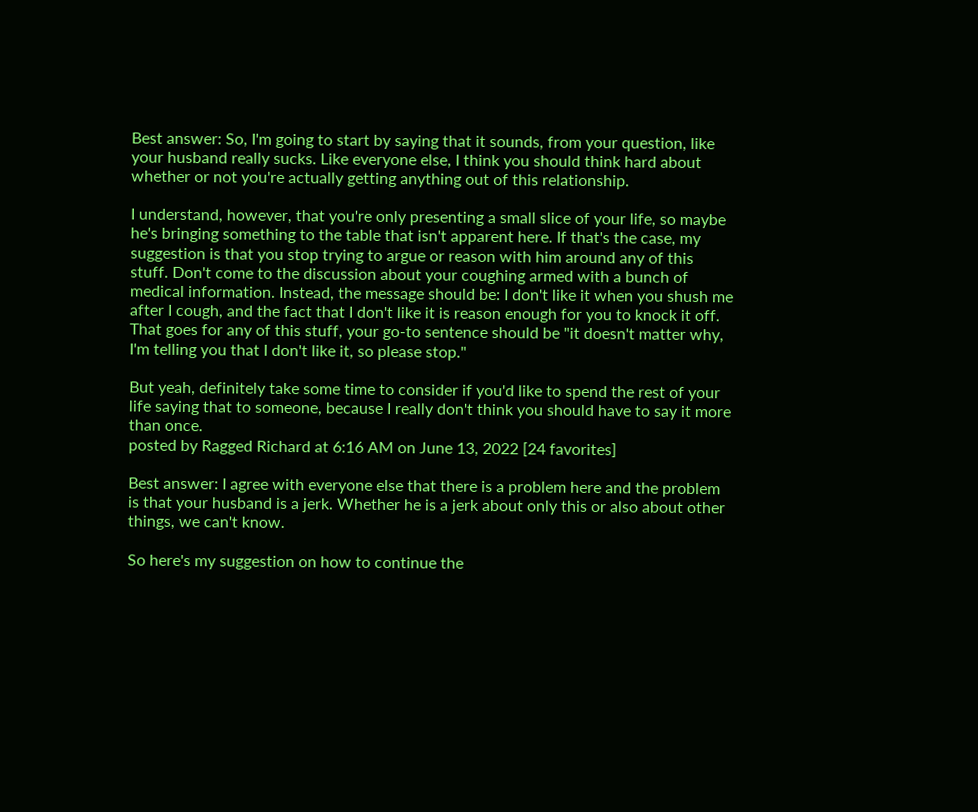Best answer: So, I'm going to start by saying that it sounds, from your question, like your husband really sucks. Like everyone else, I think you should think hard about whether or not you're actually getting anything out of this relationship.

I understand, however, that you're only presenting a small slice of your life, so maybe he's bringing something to the table that isn't apparent here. If that's the case, my suggestion is that you stop trying to argue or reason with him around any of this stuff. Don't come to the discussion about your coughing armed with a bunch of medical information. Instead, the message should be: I don't like it when you shush me after I cough, and the fact that I don't like it is reason enough for you to knock it off. That goes for any of this stuff, your go-to sentence should be "it doesn't matter why, I'm telling you that I don't like it, so please stop."

But yeah, definitely take some time to consider if you'd like to spend the rest of your life saying that to someone, because I really don't think you should have to say it more than once.
posted by Ragged Richard at 6:16 AM on June 13, 2022 [24 favorites]

Best answer: I agree with everyone else that there is a problem here and the problem is that your husband is a jerk. Whether he is a jerk about only this or also about other things, we can't know.

So here's my suggestion on how to continue the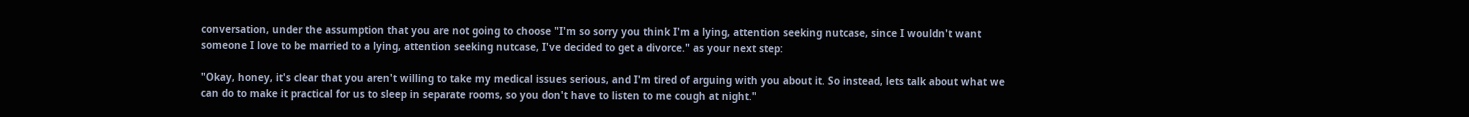conversation, under the assumption that you are not going to choose "I'm so sorry you think I'm a lying, attention seeking nutcase, since I wouldn't want someone I love to be married to a lying, attention seeking nutcase, I've decided to get a divorce." as your next step:

"Okay, honey, it's clear that you aren't willing to take my medical issues serious, and I'm tired of arguing with you about it. So instead, lets talk about what we can do to make it practical for us to sleep in separate rooms, so you don't have to listen to me cough at night."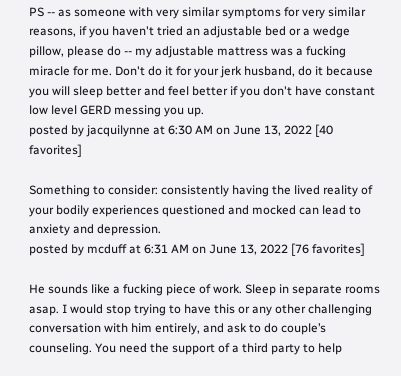PS -- as someone with very similar symptoms for very similar reasons, if you haven't tried an adjustable bed or a wedge pillow, please do -- my adjustable mattress was a fucking miracle for me. Don't do it for your jerk husband, do it because you will sleep better and feel better if you don't have constant low level GERD messing you up.
posted by jacquilynne at 6:30 AM on June 13, 2022 [40 favorites]

Something to consider: consistently having the lived reality of your bodily experiences questioned and mocked can lead to anxiety and depression.
posted by mcduff at 6:31 AM on June 13, 2022 [76 favorites]

He sounds like a fucking piece of work. Sleep in separate rooms asap. I would stop trying to have this or any other challenging conversation with him entirely, and ask to do couple’s counseling. You need the support of a third party to help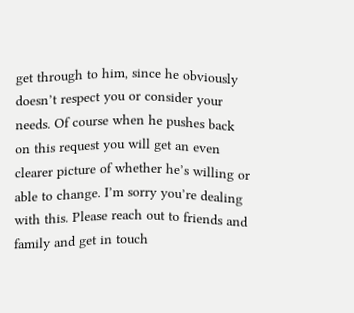get through to him, since he obviously doesn’t respect you or consider your needs. Of course when he pushes back on this request you will get an even clearer picture of whether he’s willing or able to change. I’m sorry you’re dealing with this. Please reach out to friends and family and get in touch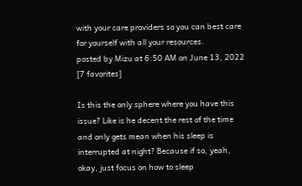with your care providers so you can best care for yourself with all your resources.
posted by Mizu at 6:50 AM on June 13, 2022 [7 favorites]

Is this the only sphere where you have this issue? Like is he decent the rest of the time and only gets mean when his sleep is interrupted at night? Because if so, yeah, okay, just focus on how to sleep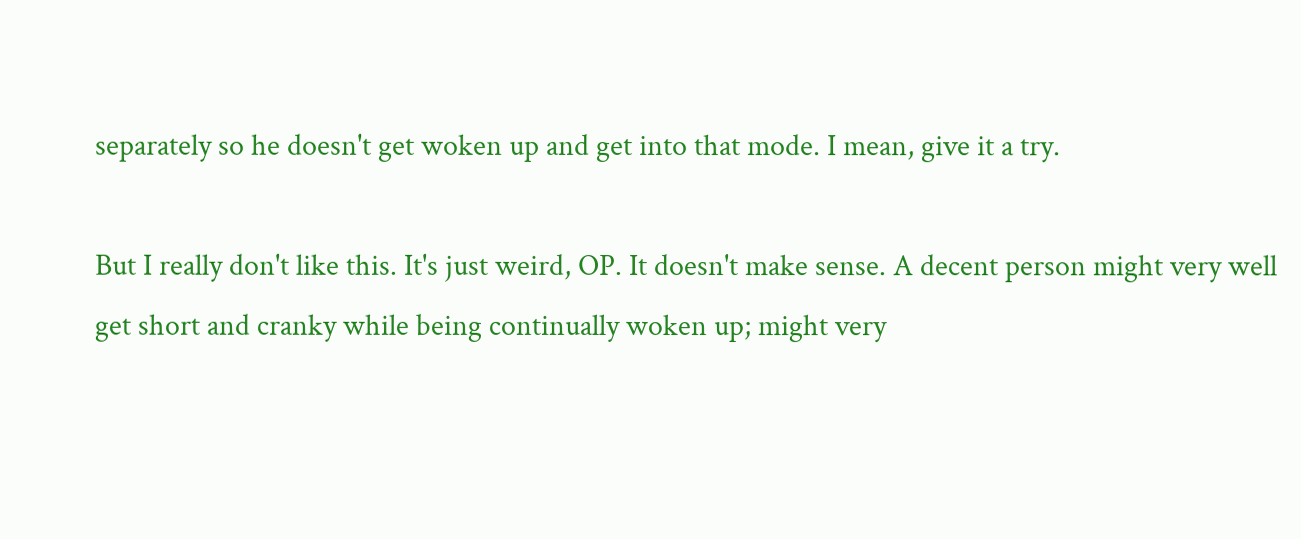separately so he doesn't get woken up and get into that mode. I mean, give it a try.

But I really don't like this. It's just weird, OP. It doesn't make sense. A decent person might very well get short and cranky while being continually woken up; might very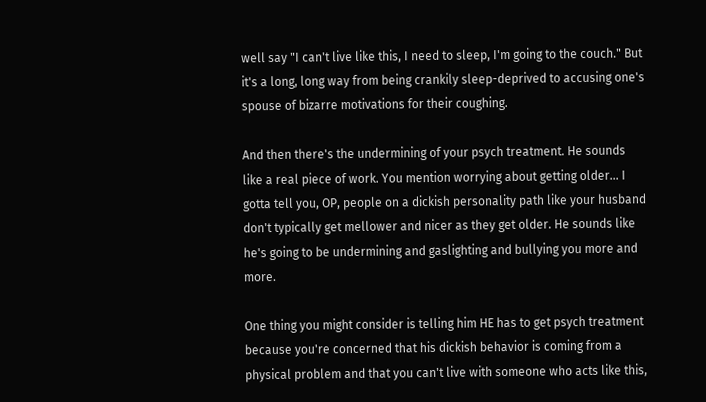well say "I can't live like this, I need to sleep, I'm going to the couch." But it's a long, long way from being crankily sleep-deprived to accusing one's spouse of bizarre motivations for their coughing.

And then there's the undermining of your psych treatment. He sounds like a real piece of work. You mention worrying about getting older... I gotta tell you, OP, people on a dickish personality path like your husband don't typically get mellower and nicer as they get older. He sounds like he's going to be undermining and gaslighting and bullying you more and more.

One thing you might consider is telling him HE has to get psych treatment because you're concerned that his dickish behavior is coming from a physical problem and that you can't live with someone who acts like this,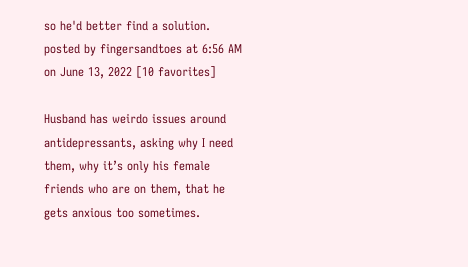so he'd better find a solution.
posted by fingersandtoes at 6:56 AM on June 13, 2022 [10 favorites]

Husband has weirdo issues around antidepressants, asking why I need them, why it’s only his female friends who are on them, that he gets anxious too sometimes.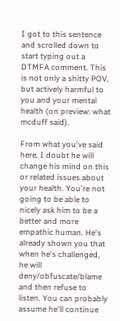I got to this sentence and scrolled down to start typing out a DTMFA comment. This is not only a shitty POV, but actively harmful to you and your mental health (on preview: what mcduff said).

From what you've said here, I doubt he will change his mind on this or related issues about your health. You're not going to be able to nicely ask him to be a better and more empathic human. He's already shown you that when he's challenged, he will deny/obfuscate/blame and then refuse to listen. You can probably assume he'll continue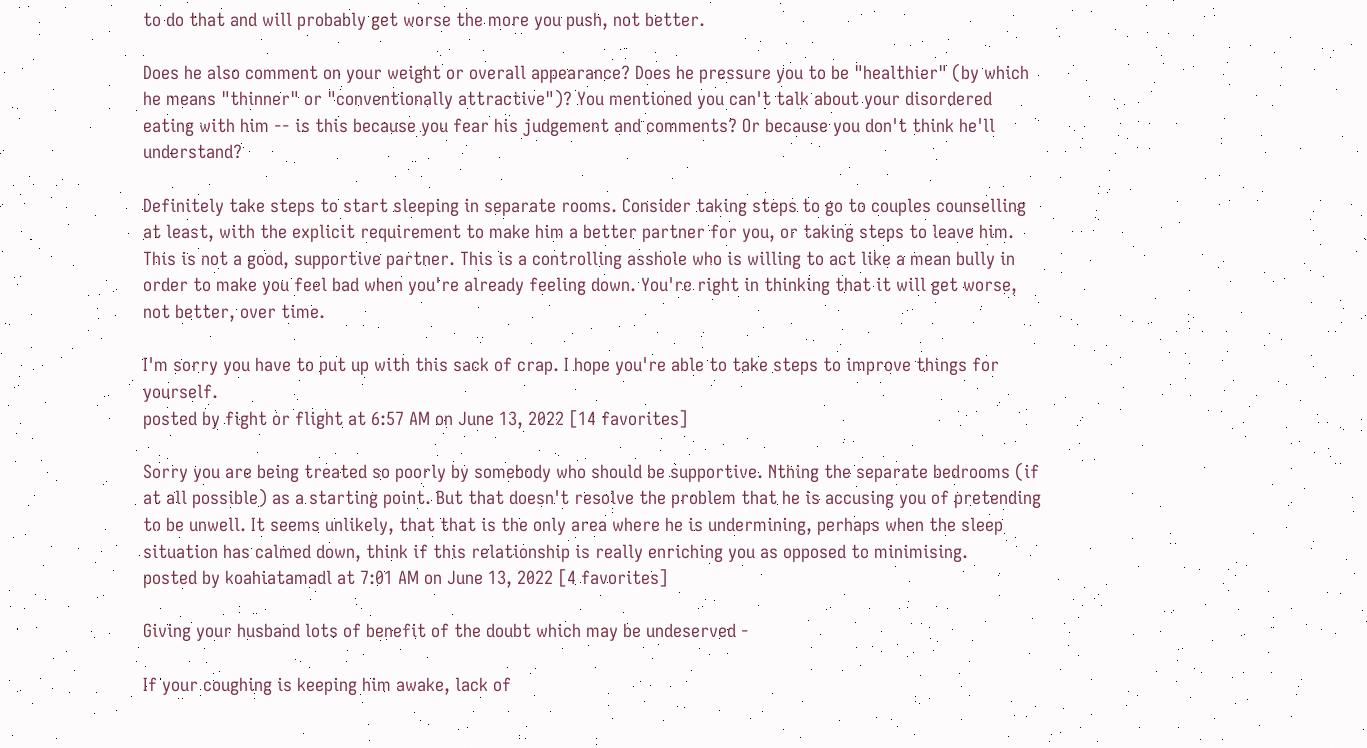to do that and will probably get worse the more you push, not better.

Does he also comment on your weight or overall appearance? Does he pressure you to be "healthier" (by which he means "thinner" or "conventionally attractive")? You mentioned you can't talk about your disordered eating with him -- is this because you fear his judgement and comments? Or because you don't think he'll understand?

Definitely take steps to start sleeping in separate rooms. Consider taking steps to go to couples counselling at least, with the explicit requirement to make him a better partner for you, or taking steps to leave him. This is not a good, supportive partner. This is a controlling asshole who is willing to act like a mean bully in order to make you feel bad when you're already feeling down. You're right in thinking that it will get worse, not better, over time.

I'm sorry you have to put up with this sack of crap. I hope you're able to take steps to improve things for yourself.
posted by fight or flight at 6:57 AM on June 13, 2022 [14 favorites]

Sorry you are being treated so poorly by somebody who should be supportive. Nthing the separate bedrooms (if at all possible) as a starting point. But that doesn't resolve the problem that he is accusing you of pretending to be unwell. It seems unlikely, that that is the only area where he is undermining, perhaps when the sleep situation has calmed down, think if this relationship is really enriching you as opposed to minimising.
posted by koahiatamadl at 7:01 AM on June 13, 2022 [4 favorites]

Giving your husband lots of benefit of the doubt which may be undeserved -

If your coughing is keeping him awake, lack of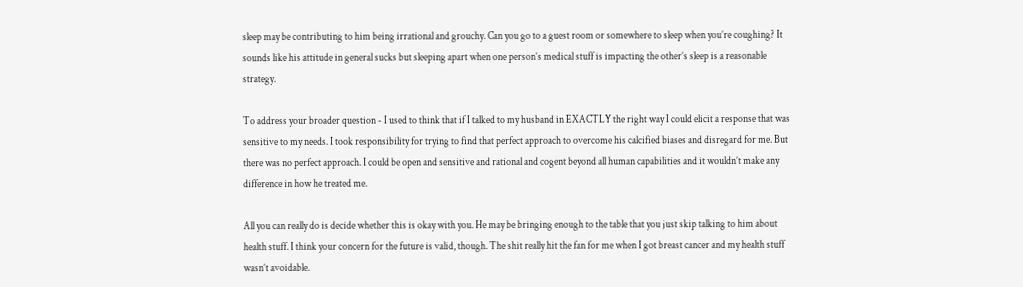sleep may be contributing to him being irrational and grouchy. Can you go to a guest room or somewhere to sleep when you’re coughing? It sounds like his attitude in general sucks but sleeping apart when one person’s medical stuff is impacting the other’s sleep is a reasonable strategy.

To address your broader question - I used to think that if I talked to my husband in EXACTLY the right way I could elicit a response that was sensitive to my needs. I took responsibility for trying to find that perfect approach to overcome his calcified biases and disregard for me. But there was no perfect approach. I could be open and sensitive and rational and cogent beyond all human capabilities and it wouldn’t make any difference in how he treated me.

All you can really do is decide whether this is okay with you. He may be bringing enough to the table that you just skip talking to him about health stuff. I think your concern for the future is valid, though. The shit really hit the fan for me when I got breast cancer and my health stuff wasn’t avoidable.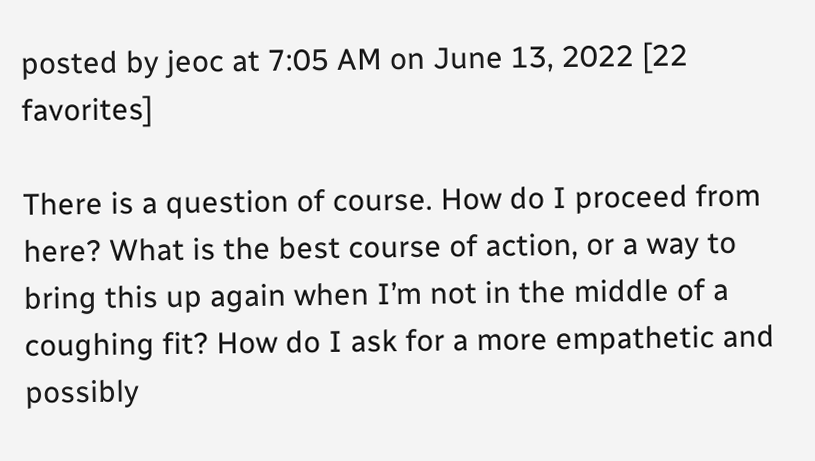posted by jeoc at 7:05 AM on June 13, 2022 [22 favorites]

There is a question of course. How do I proceed from here? What is the best course of action, or a way to bring this up again when I’m not in the middle of a coughing fit? How do I ask for a more empathetic and possibly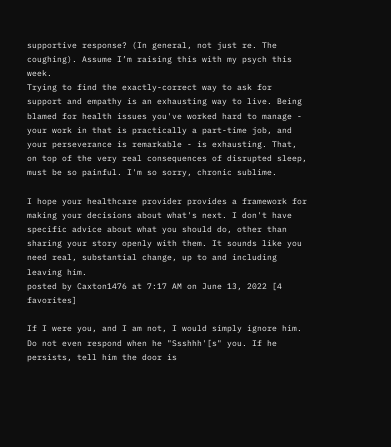supportive response? (In general, not just re. The coughing). Assume I’m raising this with my psych this week.
Trying to find the exactly-correct way to ask for support and empathy is an exhausting way to live. Being blamed for health issues you've worked hard to manage - your work in that is practically a part-time job, and your perseverance is remarkable - is exhausting. That, on top of the very real consequences of disrupted sleep, must be so painful. I'm so sorry, chronic sublime.

I hope your healthcare provider provides a framework for making your decisions about what's next. I don't have specific advice about what you should do, other than sharing your story openly with them. It sounds like you need real, substantial change, up to and including leaving him.
posted by Caxton1476 at 7:17 AM on June 13, 2022 [4 favorites]

If I were you, and I am not, I would simply ignore him. Do not even respond when he "Ssshhh'[s" you. If he persists, tell him the door is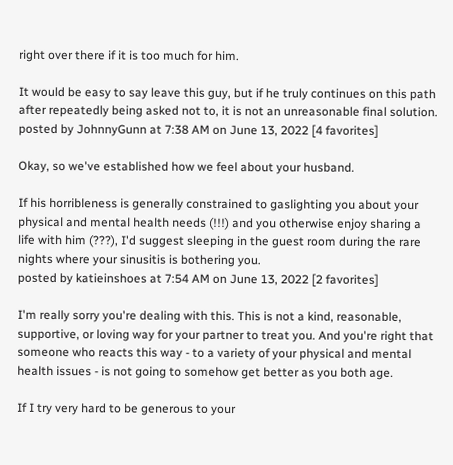right over there if it is too much for him.

It would be easy to say leave this guy, but if he truly continues on this path after repeatedly being asked not to, it is not an unreasonable final solution.
posted by JohnnyGunn at 7:38 AM on June 13, 2022 [4 favorites]

Okay, so we've established how we feel about your husband.

If his horribleness is generally constrained to gaslighting you about your physical and mental health needs (!!!) and you otherwise enjoy sharing a life with him (???), I'd suggest sleeping in the guest room during the rare nights where your sinusitis is bothering you.
posted by katieinshoes at 7:54 AM on June 13, 2022 [2 favorites]

I'm really sorry you're dealing with this. This is not a kind, reasonable, supportive, or loving way for your partner to treat you. And you're right that someone who reacts this way - to a variety of your physical and mental health issues - is not going to somehow get better as you both age.

If I try very hard to be generous to your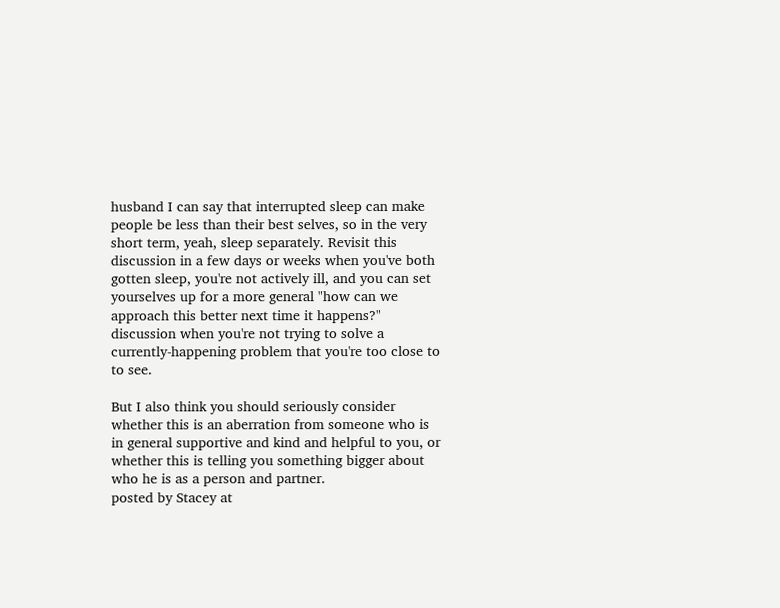husband I can say that interrupted sleep can make people be less than their best selves, so in the very short term, yeah, sleep separately. Revisit this discussion in a few days or weeks when you've both gotten sleep, you're not actively ill, and you can set yourselves up for a more general "how can we approach this better next time it happens?" discussion when you're not trying to solve a currently-happening problem that you're too close to to see.

But I also think you should seriously consider whether this is an aberration from someone who is in general supportive and kind and helpful to you, or whether this is telling you something bigger about who he is as a person and partner.
posted by Stacey at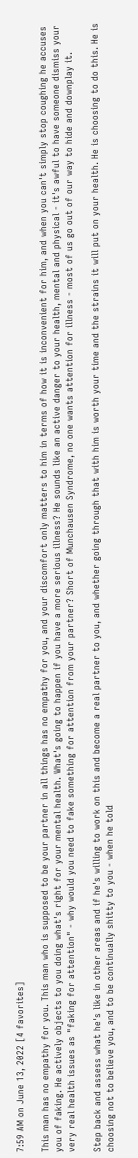7:59 AM on June 13, 2022 [4 favorites]

This man has no empathy for you. This man who is supposed to be your partner in all things has no empathy for you, and your discomfort only matters to him in terms of how it is inconvenient for him, and when you can't simply stop coughing he accuses you of faking. He actively objects to you doing what's right for your mental health. What's going to happen if you have a more serious illness? He sounds like an active danger to your health, mental and physical - it's awful to have someone dismiss your very real health issues as "faking for attention" - why would you need to fake something for attention from your partner? Short of Munchausen Syndrome, no one wants attention for illness - most of us go out of our way to hide and downplay it.

Step back and assess what he's like in other areas and if he's willing to work on this and become a real partner to you, and whether going through that with him is worth your time and the strains it will put on your health. He is choosing to do this. He is choosing not to believe you, and to be continually shitty to you - when he told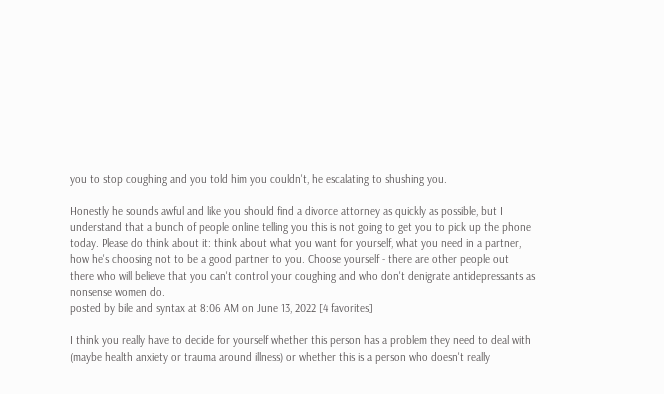you to stop coughing and you told him you couldn't, he escalating to shushing you.

Honestly he sounds awful and like you should find a divorce attorney as quickly as possible, but I understand that a bunch of people online telling you this is not going to get you to pick up the phone today. Please do think about it: think about what you want for yourself, what you need in a partner, how he's choosing not to be a good partner to you. Choose yourself - there are other people out there who will believe that you can't control your coughing and who don't denigrate antidepressants as nonsense women do.
posted by bile and syntax at 8:06 AM on June 13, 2022 [4 favorites]

I think you really have to decide for yourself whether this person has a problem they need to deal with (maybe health anxiety or trauma around illness) or whether this is a person who doesn't really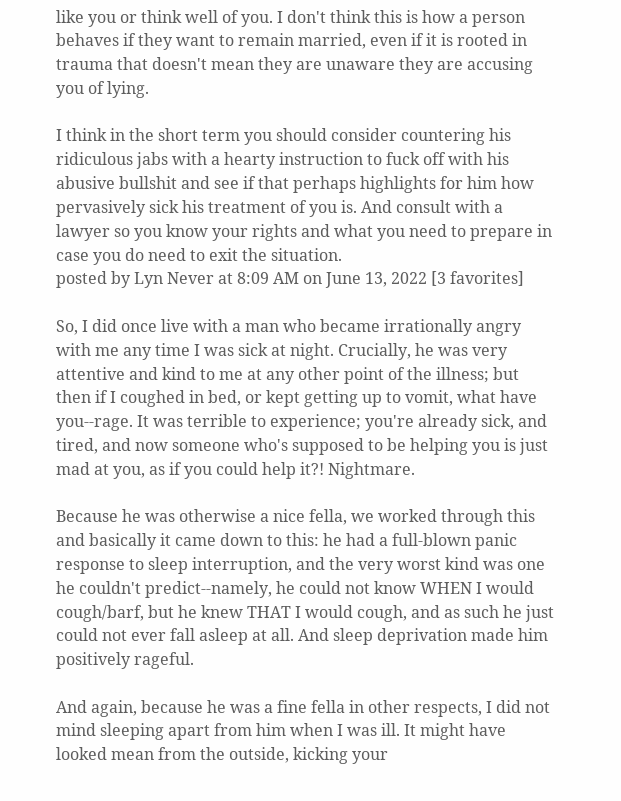like you or think well of you. I don't think this is how a person behaves if they want to remain married, even if it is rooted in trauma that doesn't mean they are unaware they are accusing you of lying.

I think in the short term you should consider countering his ridiculous jabs with a hearty instruction to fuck off with his abusive bullshit and see if that perhaps highlights for him how pervasively sick his treatment of you is. And consult with a lawyer so you know your rights and what you need to prepare in case you do need to exit the situation.
posted by Lyn Never at 8:09 AM on June 13, 2022 [3 favorites]

So, I did once live with a man who became irrationally angry with me any time I was sick at night. Crucially, he was very attentive and kind to me at any other point of the illness; but then if I coughed in bed, or kept getting up to vomit, what have you--rage. It was terrible to experience; you're already sick, and tired, and now someone who's supposed to be helping you is just mad at you, as if you could help it?! Nightmare.

Because he was otherwise a nice fella, we worked through this and basically it came down to this: he had a full-blown panic response to sleep interruption, and the very worst kind was one he couldn't predict--namely, he could not know WHEN I would cough/barf, but he knew THAT I would cough, and as such he just could not ever fall asleep at all. And sleep deprivation made him positively rageful.

And again, because he was a fine fella in other respects, I did not mind sleeping apart from him when I was ill. It might have looked mean from the outside, kicking your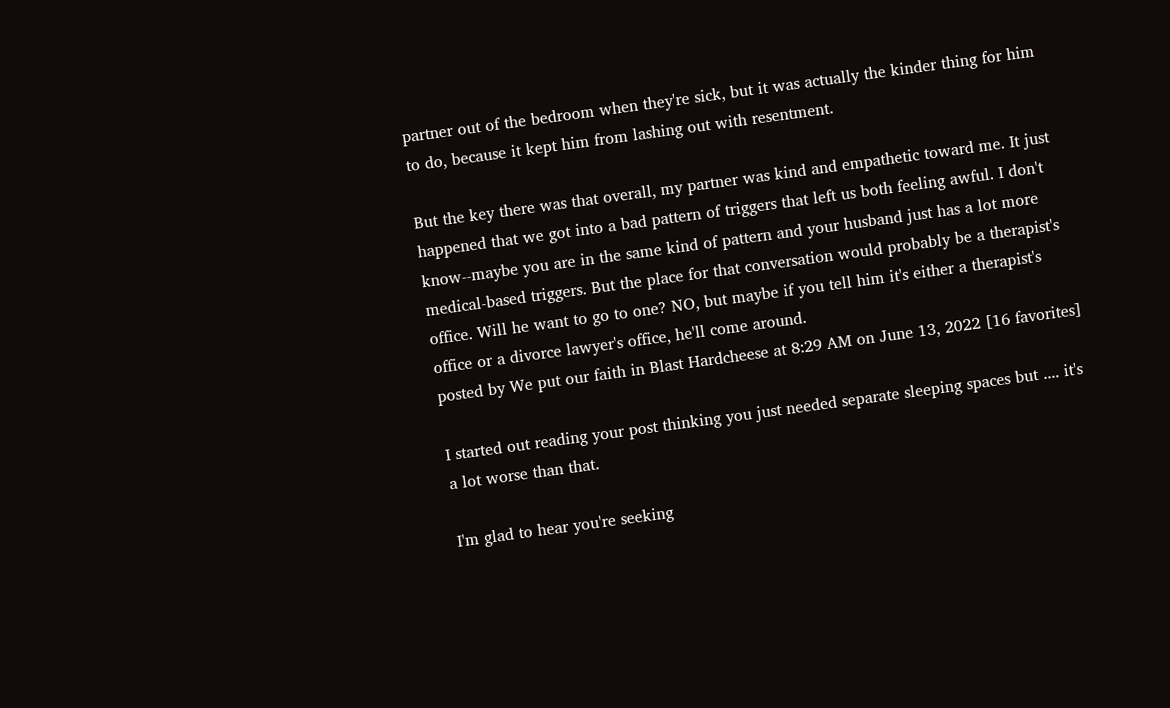partner out of the bedroom when they're sick, but it was actually the kinder thing for him to do, because it kept him from lashing out with resentment.

But the key there was that overall, my partner was kind and empathetic toward me. It just happened that we got into a bad pattern of triggers that left us both feeling awful. I don't know--maybe you are in the same kind of pattern and your husband just has a lot more medical-based triggers. But the place for that conversation would probably be a therapist's office. Will he want to go to one? NO, but maybe if you tell him it's either a therapist's office or a divorce lawyer's office, he'll come around.
posted by We put our faith in Blast Hardcheese at 8:29 AM on June 13, 2022 [16 favorites]

I started out reading your post thinking you just needed separate sleeping spaces but .... it's a lot worse than that.

I'm glad to hear you're seeking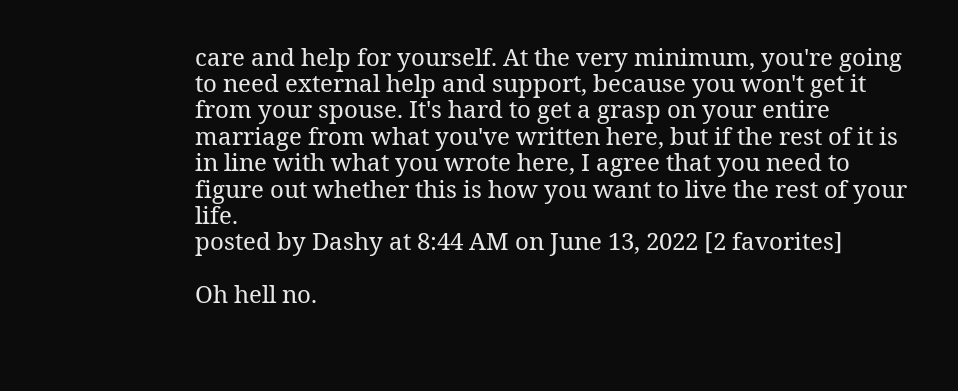care and help for yourself. At the very minimum, you're going to need external help and support, because you won't get it from your spouse. It's hard to get a grasp on your entire marriage from what you've written here, but if the rest of it is in line with what you wrote here, I agree that you need to figure out whether this is how you want to live the rest of your life.
posted by Dashy at 8:44 AM on June 13, 2022 [2 favorites]

Oh hell no.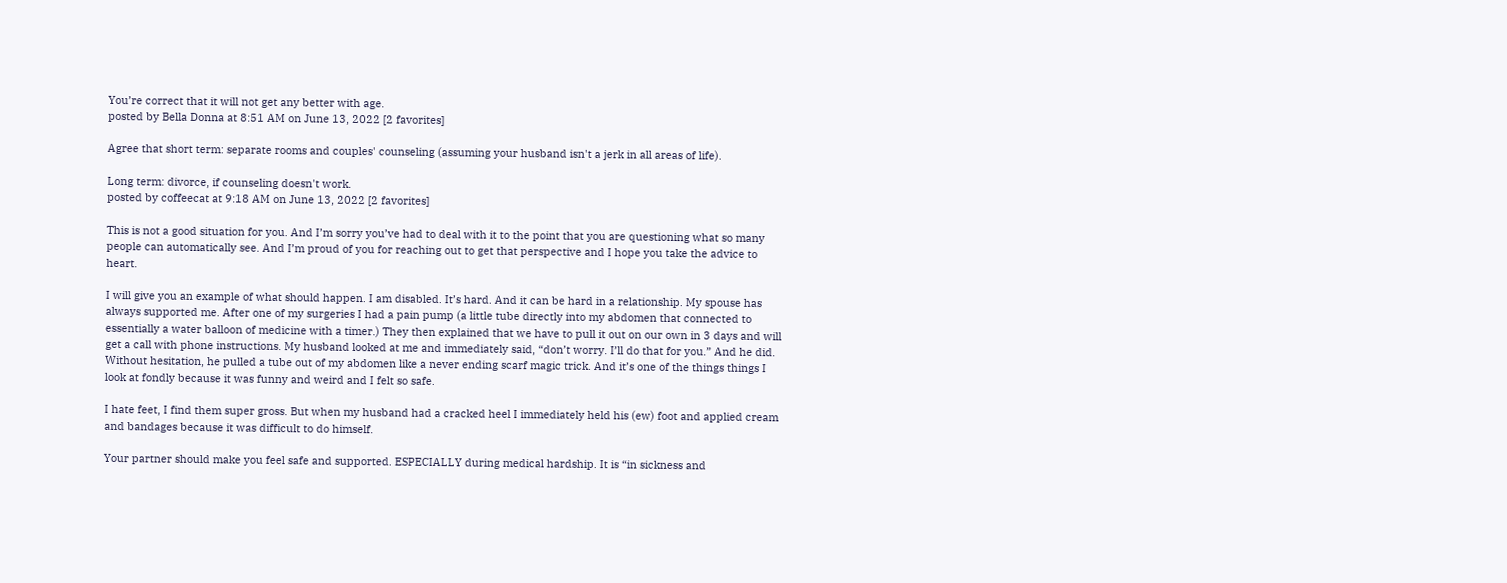You’re correct that it will not get any better with age.
posted by Bella Donna at 8:51 AM on June 13, 2022 [2 favorites]

Agree that short term: separate rooms and couples' counseling (assuming your husband isn't a jerk in all areas of life).

Long term: divorce, if counseling doesn't work.
posted by coffeecat at 9:18 AM on June 13, 2022 [2 favorites]

This is not a good situation for you. And I’m sorry you’ve had to deal with it to the point that you are questioning what so many people can automatically see. And I’m proud of you for reaching out to get that perspective and I hope you take the advice to heart.

I will give you an example of what should happen. I am disabled. It’s hard. And it can be hard in a relationship. My spouse has always supported me. After one of my surgeries I had a pain pump (a little tube directly into my abdomen that connected to essentially a water balloon of medicine with a timer.) They then explained that we have to pull it out on our own in 3 days and will get a call with phone instructions. My husband looked at me and immediately said, “don’t worry. I’ll do that for you.” And he did. Without hesitation, he pulled a tube out of my abdomen like a never ending scarf magic trick. And it’s one of the things things I look at fondly because it was funny and weird and I felt so safe.

I hate feet, I find them super gross. But when my husband had a cracked heel I immediately held his (ew) foot and applied cream and bandages because it was difficult to do himself.

Your partner should make you feel safe and supported. ESPECIALLY during medical hardship. It is “in sickness and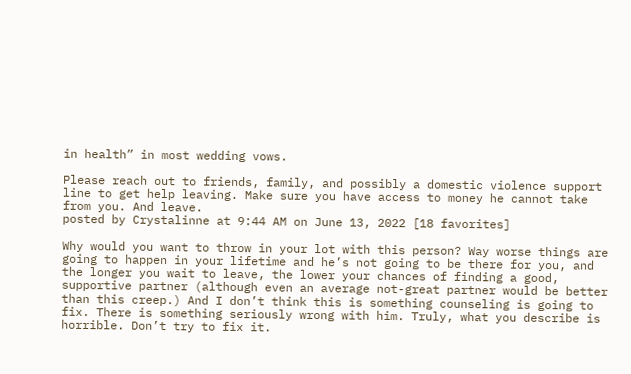in health” in most wedding vows.

Please reach out to friends, family, and possibly a domestic violence support line to get help leaving. Make sure you have access to money he cannot take from you. And leave.
posted by Crystalinne at 9:44 AM on June 13, 2022 [18 favorites]

Why would you want to throw in your lot with this person? Way worse things are going to happen in your lifetime and he’s not going to be there for you, and the longer you wait to leave, the lower your chances of finding a good, supportive partner (although even an average not-great partner would be better than this creep.) And I don’t think this is something counseling is going to fix. There is something seriously wrong with him. Truly, what you describe is horrible. Don’t try to fix it.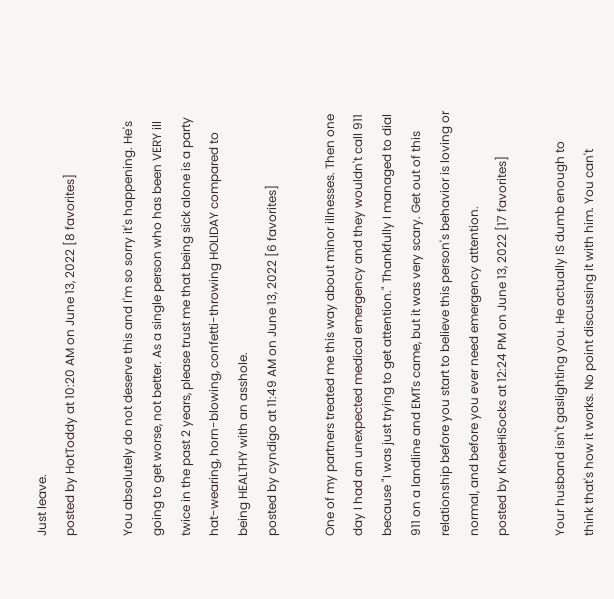Just leave.
posted by HotToddy at 10:20 AM on June 13, 2022 [8 favorites]

You absolutely do not deserve this and I'm so sorry it's happening. He's going to get worse, not better. As a single person who has been VERY ill twice in the past 2 years, please trust me that being sick alone is a party hat-wearing, horn-blowing, confetti-throwing HOLIDAY compared to being HEALTHY with an asshole.
posted by cyndigo at 11:49 AM on June 13, 2022 [6 favorites]

One of my partners treated me this way about minor illnesses. Then one day I had an unexpected medical emergency and they wouldn't call 911 because "I was just trying to get attention." Thankfully I managed to dial 911 on a landline and EMTs came, but it was very scary. Get out of this relationship before you start to believe this person's behavior is loving or normal, and before you ever need emergency attention.
posted by KneeHiSocks at 12:24 PM on June 13, 2022 [17 favorites]

Your husband isn't gaslighting you. He actually IS dumb enough to think that's how it works. No point discussing it with him. You can't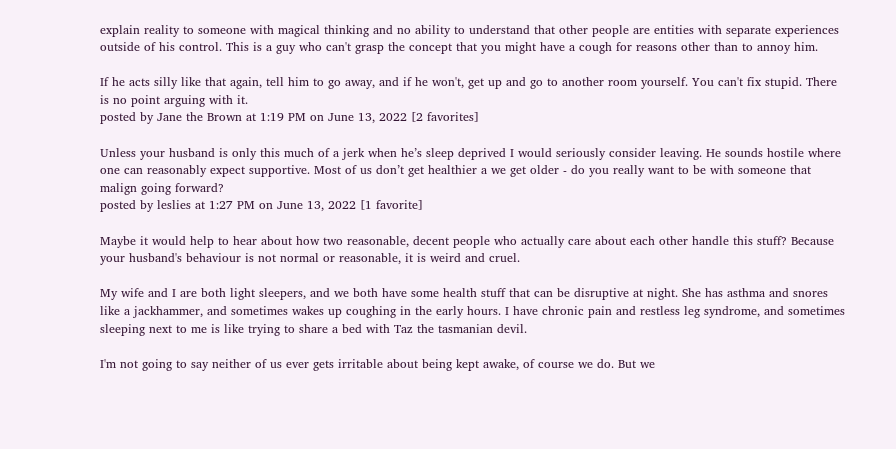explain reality to someone with magical thinking and no ability to understand that other people are entities with separate experiences outside of his control. This is a guy who can't grasp the concept that you might have a cough for reasons other than to annoy him.

If he acts silly like that again, tell him to go away, and if he won't, get up and go to another room yourself. You can't fix stupid. There is no point arguing with it.
posted by Jane the Brown at 1:19 PM on June 13, 2022 [2 favorites]

Unless your husband is only this much of a jerk when he’s sleep deprived I would seriously consider leaving. He sounds hostile where one can reasonably expect supportive. Most of us don’t get healthier a we get older - do you really want to be with someone that malign going forward?
posted by leslies at 1:27 PM on June 13, 2022 [1 favorite]

Maybe it would help to hear about how two reasonable, decent people who actually care about each other handle this stuff? Because your husband's behaviour is not normal or reasonable, it is weird and cruel.

My wife and I are both light sleepers, and we both have some health stuff that can be disruptive at night. She has asthma and snores like a jackhammer, and sometimes wakes up coughing in the early hours. I have chronic pain and restless leg syndrome, and sometimes sleeping next to me is like trying to share a bed with Taz the tasmanian devil.

I'm not going to say neither of us ever gets irritable about being kept awake, of course we do. But we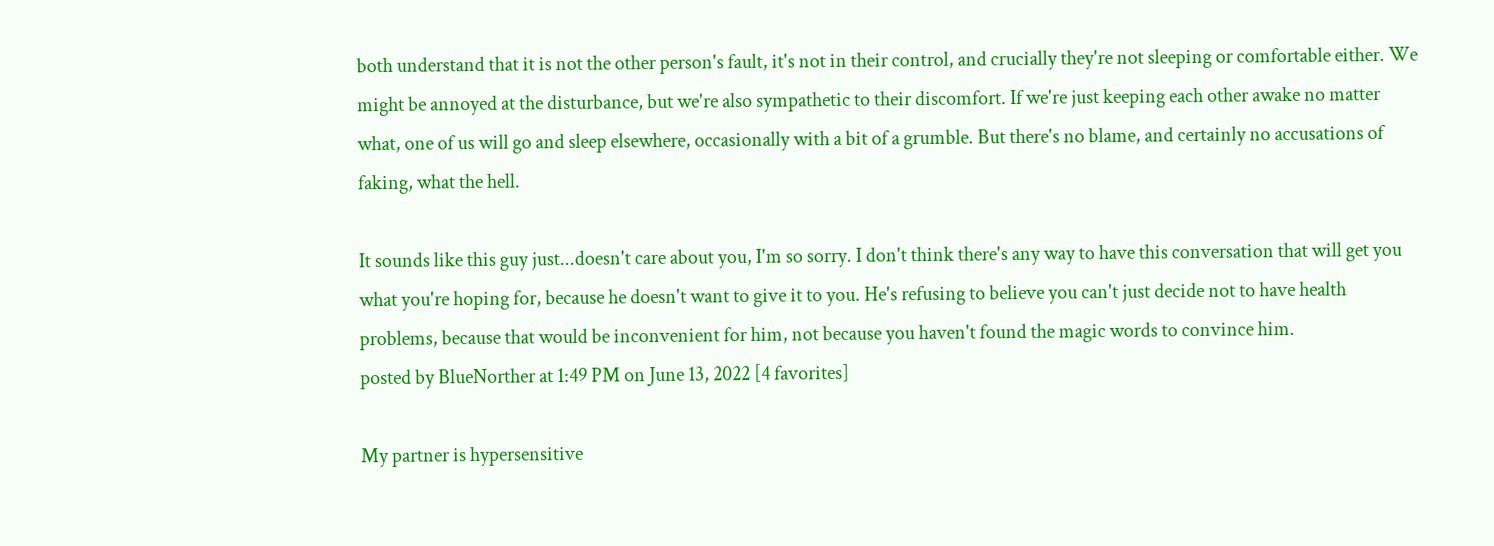both understand that it is not the other person's fault, it's not in their control, and crucially they're not sleeping or comfortable either. We might be annoyed at the disturbance, but we're also sympathetic to their discomfort. If we're just keeping each other awake no matter what, one of us will go and sleep elsewhere, occasionally with a bit of a grumble. But there's no blame, and certainly no accusations of faking, what the hell.

It sounds like this guy just...doesn't care about you, I'm so sorry. I don't think there's any way to have this conversation that will get you what you're hoping for, because he doesn't want to give it to you. He's refusing to believe you can't just decide not to have health problems, because that would be inconvenient for him, not because you haven't found the magic words to convince him.
posted by BlueNorther at 1:49 PM on June 13, 2022 [4 favorites]

My partner is hypersensitive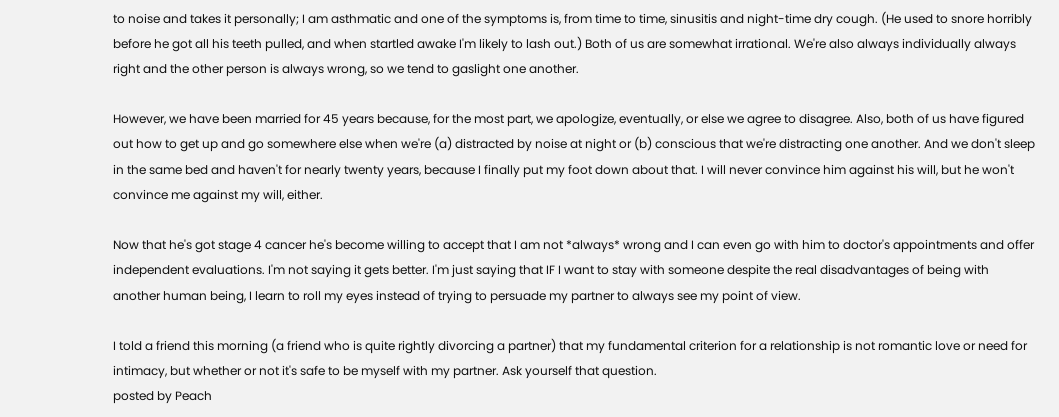to noise and takes it personally; I am asthmatic and one of the symptoms is, from time to time, sinusitis and night-time dry cough. (He used to snore horribly before he got all his teeth pulled, and when startled awake I'm likely to lash out.) Both of us are somewhat irrational. We're also always individually always right and the other person is always wrong, so we tend to gaslight one another.

However, we have been married for 45 years because, for the most part, we apologize, eventually, or else we agree to disagree. Also, both of us have figured out how to get up and go somewhere else when we're (a) distracted by noise at night or (b) conscious that we're distracting one another. And we don't sleep in the same bed and haven't for nearly twenty years, because I finally put my foot down about that. I will never convince him against his will, but he won't convince me against my will, either.

Now that he's got stage 4 cancer he's become willing to accept that I am not *always* wrong and I can even go with him to doctor's appointments and offer independent evaluations. I'm not saying it gets better. I'm just saying that IF I want to stay with someone despite the real disadvantages of being with another human being, I learn to roll my eyes instead of trying to persuade my partner to always see my point of view.

I told a friend this morning (a friend who is quite rightly divorcing a partner) that my fundamental criterion for a relationship is not romantic love or need for intimacy, but whether or not it's safe to be myself with my partner. Ask yourself that question.
posted by Peach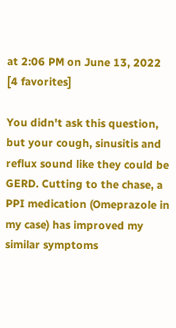at 2:06 PM on June 13, 2022 [4 favorites]

You didn't ask this question, but your cough, sinusitis and reflux sound like they could be GERD. Cutting to the chase, a PPI medication (Omeprazole in my case) has improved my similar symptoms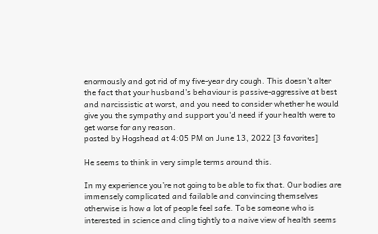enormously and got rid of my five-year dry cough. This doesn't alter the fact that your husband's behaviour is passive-aggressive at best and narcissistic at worst, and you need to consider whether he would give you the sympathy and support you'd need if your health were to get worse for any reason.
posted by Hogshead at 4:05 PM on June 13, 2022 [3 favorites]

He seems to think in very simple terms around this.

In my experience you’re not going to be able to fix that. Our bodies are immensely complicated and failable and convincing themselves otherwise is how a lot of people feel safe. To be someone who is interested in science and cling tightly to a naive view of health seems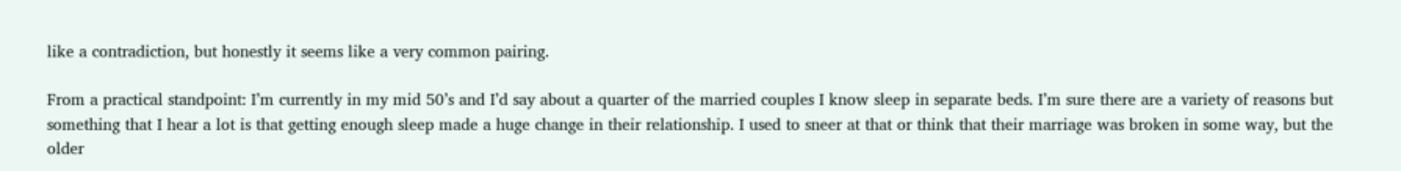like a contradiction, but honestly it seems like a very common pairing.

From a practical standpoint: I’m currently in my mid 50’s and I’d say about a quarter of the married couples I know sleep in separate beds. I’m sure there are a variety of reasons but something that I hear a lot is that getting enough sleep made a huge change in their relationship. I used to sneer at that or think that their marriage was broken in some way, but the older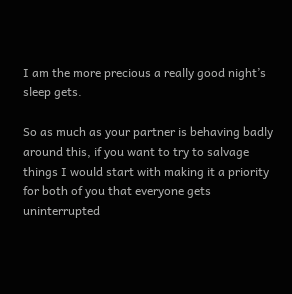I am the more precious a really good night’s sleep gets.

So as much as your partner is behaving badly around this, if you want to try to salvage things I would start with making it a priority for both of you that everyone gets uninterrupted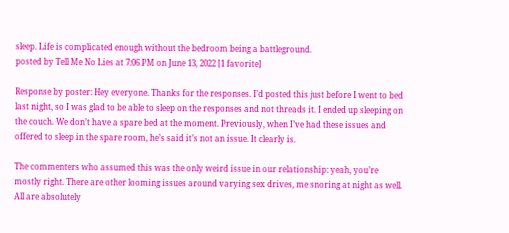sleep. Life is complicated enough without the bedroom being a battleground.
posted by Tell Me No Lies at 7:06 PM on June 13, 2022 [1 favorite]

Response by poster: Hey everyone. Thanks for the responses. I’d posted this just before I went to bed last night, so I was glad to be able to sleep on the responses and not threads it. I ended up sleeping on the couch. We don’t have a spare bed at the moment. Previously, when I’ve had these issues and offered to sleep in the spare room, he’s said it’s not an issue. It clearly is.

The commenters who assumed this was the only weird issue in our relationship: yeah, you’re mostly right. There are other looming issues around varying sex drives, me snoring at night as well. All are absolutely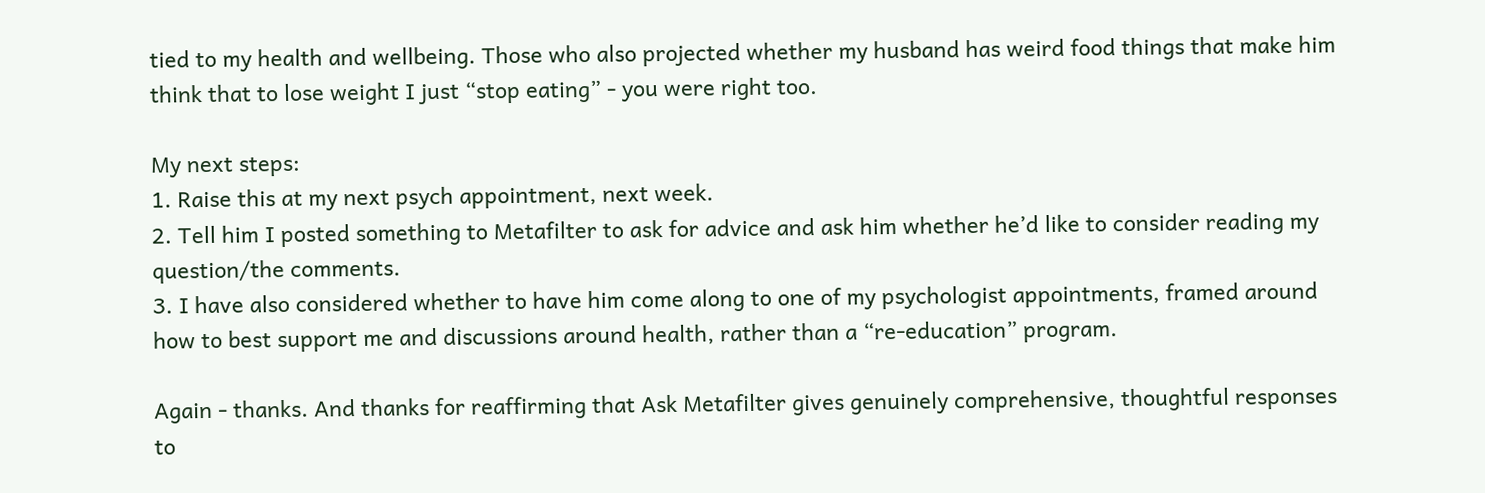tied to my health and wellbeing. Those who also projected whether my husband has weird food things that make him think that to lose weight I just “stop eating” - you were right too.

My next steps:
1. Raise this at my next psych appointment, next week.
2. Tell him I posted something to Metafilter to ask for advice and ask him whether he’d like to consider reading my question/the comments.
3. I have also considered whether to have him come along to one of my psychologist appointments, framed around how to best support me and discussions around health, rather than a “re-education” program.

Again - thanks. And thanks for reaffirming that Ask Metafilter gives genuinely comprehensive, thoughtful responses to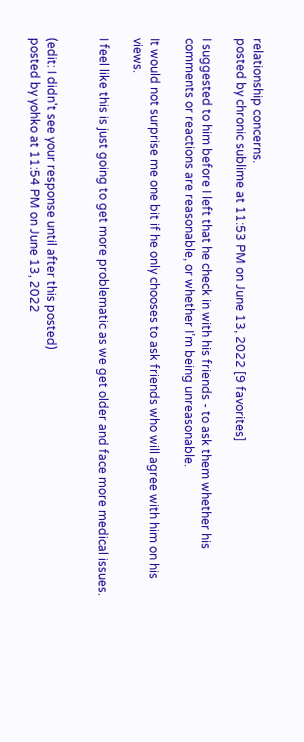relationship concerns.
posted by chronic sublime at 11:53 PM on June 13, 2022 [9 favorites]

I suggested to him before I left that he check in with his friends - to ask them whether his comments or reactions are reasonable, or whether I’m being unreasonable.

It would not surprise me one bit if he only chooses to ask friends who will agree with him on his views.

I feel like this is just going to get more problematic as we get older and face more medical issues.


(edit: I didn't see your response until after this posted)
posted by yohko at 11:54 PM on June 13, 2022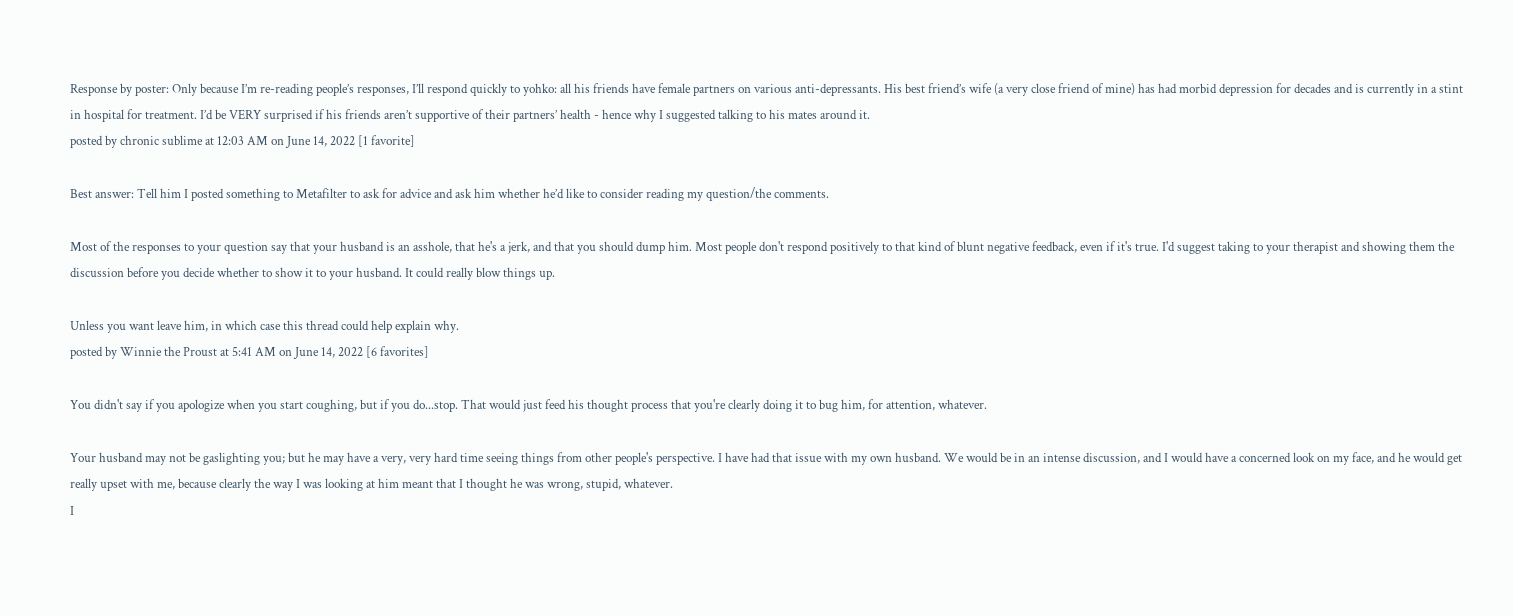Response by poster: Only because I’m re-reading people’s responses, I’ll respond quickly to yohko: all his friends have female partners on various anti-depressants. His best friend’s wife (a very close friend of mine) has had morbid depression for decades and is currently in a stint in hospital for treatment. I’d be VERY surprised if his friends aren’t supportive of their partners’ health - hence why I suggested talking to his mates around it.
posted by chronic sublime at 12:03 AM on June 14, 2022 [1 favorite]

Best answer: Tell him I posted something to Metafilter to ask for advice and ask him whether he’d like to consider reading my question/the comments.

Most of the responses to your question say that your husband is an asshole, that he's a jerk, and that you should dump him. Most people don't respond positively to that kind of blunt negative feedback, even if it's true. I'd suggest taking to your therapist and showing them the discussion before you decide whether to show it to your husband. It could really blow things up.

Unless you want leave him, in which case this thread could help explain why.
posted by Winnie the Proust at 5:41 AM on June 14, 2022 [6 favorites]

You didn't say if you apologize when you start coughing, but if you do...stop. That would just feed his thought process that you're clearly doing it to bug him, for attention, whatever.

Your husband may not be gaslighting you; but he may have a very, very hard time seeing things from other people's perspective. I have had that issue with my own husband. We would be in an intense discussion, and I would have a concerned look on my face, and he would get really upset with me, because clearly the way I was looking at him meant that I thought he was wrong, stupid, whatever.
I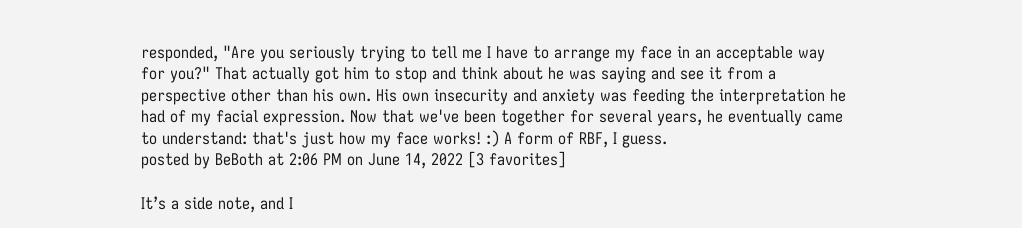responded, "Are you seriously trying to tell me I have to arrange my face in an acceptable way for you?" That actually got him to stop and think about he was saying and see it from a perspective other than his own. His own insecurity and anxiety was feeding the interpretation he had of my facial expression. Now that we've been together for several years, he eventually came to understand: that's just how my face works! :) A form of RBF, I guess.
posted by BeBoth at 2:06 PM on June 14, 2022 [3 favorites]

It’s a side note, and I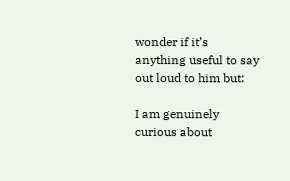wonder if it’s anything useful to say out loud to him but:

I am genuinely curious about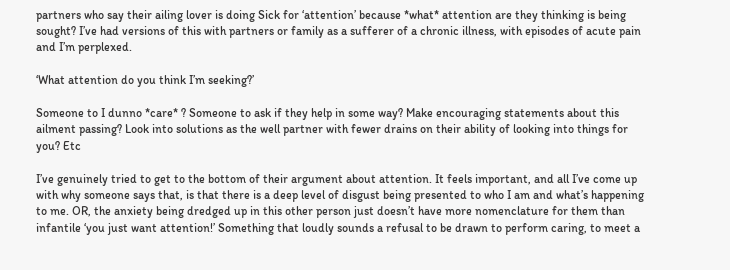partners who say their ailing lover is doing Sick for ‘attention’ because *what* attention are they thinking is being sought? I’ve had versions of this with partners or family as a sufferer of a chronic illness, with episodes of acute pain and I’m perplexed.

‘What attention do you think I’m seeking?’

Someone to I dunno *care* ? Someone to ask if they help in some way? Make encouraging statements about this ailment passing? Look into solutions as the well partner with fewer drains on their ability of looking into things for you? Etc

I’ve genuinely tried to get to the bottom of their argument about attention. It feels important, and all I’ve come up with why someone says that, is that there is a deep level of disgust being presented to who I am and what’s happening to me. OR, the anxiety being dredged up in this other person just doesn’t have more nomenclature for them than infantile ‘you just want attention!’ Something that loudly sounds a refusal to be drawn to perform caring, to meet a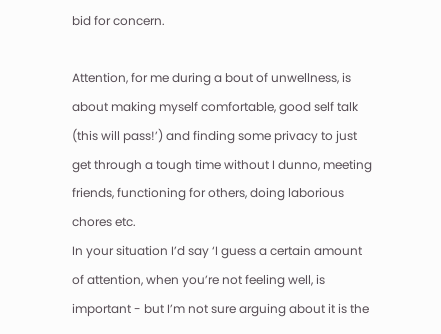bid for concern.

Attention, for me during a bout of unwellness, is about making myself comfortable, good self talk (this will pass!’) and finding some privacy to just get through a tough time without I dunno, meeting friends, functioning for others, doing laborious chores etc.
In your situation I’d say ‘I guess a certain amount of attention, when you’re not feeling well, is important - but I’m not sure arguing about it is the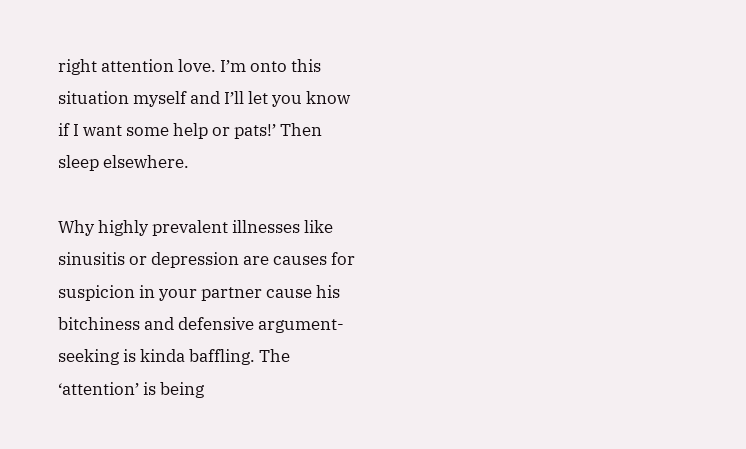right attention love. I’m onto this situation myself and I’ll let you know if I want some help or pats!’ Then sleep elsewhere.

Why highly prevalent illnesses like sinusitis or depression are causes for suspicion in your partner cause his bitchiness and defensive argument-seeking is kinda baffling. The ‘attention’ is being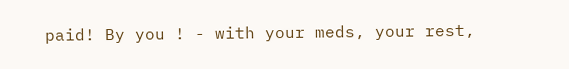paid! By you ! - with your meds, your rest,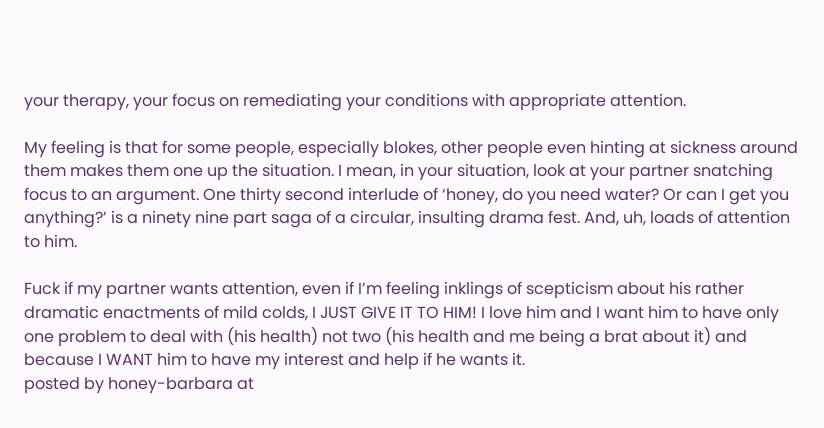your therapy, your focus on remediating your conditions with appropriate attention.

My feeling is that for some people, especially blokes, other people even hinting at sickness around them makes them one up the situation. I mean, in your situation, look at your partner snatching focus to an argument. One thirty second interlude of ‘honey, do you need water? Or can I get you anything?’ is a ninety nine part saga of a circular, insulting drama fest. And, uh, loads of attention to him.

Fuck if my partner wants attention, even if I’m feeling inklings of scepticism about his rather dramatic enactments of mild colds, I JUST GIVE IT TO HIM! I love him and I want him to have only one problem to deal with (his health) not two (his health and me being a brat about it) and because I WANT him to have my interest and help if he wants it.
posted by honey-barbara at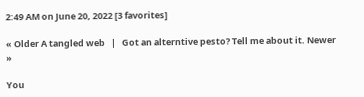2:49 AM on June 20, 2022 [3 favorites]

« Older A tangled web   |   Got an alterntive pesto? Tell me about it. Newer »

You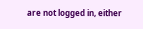are not logged in, either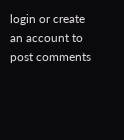login or create an account to post comments